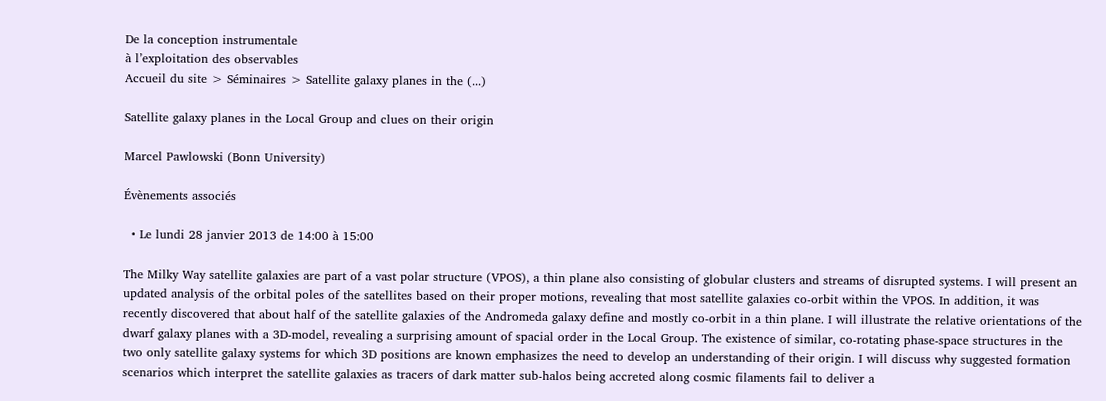De la conception instrumentale
à l’exploitation des observables
Accueil du site > Séminaires > Satellite galaxy planes in the (...)

Satellite galaxy planes in the Local Group and clues on their origin

Marcel Pawlowski (Bonn University)

Évènements associés

  • Le lundi 28 janvier 2013 de 14:00 à 15:00

The Milky Way satellite galaxies are part of a vast polar structure (VPOS), a thin plane also consisting of globular clusters and streams of disrupted systems. I will present an updated analysis of the orbital poles of the satellites based on their proper motions, revealing that most satellite galaxies co-orbit within the VPOS. In addition, it was recently discovered that about half of the satellite galaxies of the Andromeda galaxy define and mostly co-orbit in a thin plane. I will illustrate the relative orientations of the dwarf galaxy planes with a 3D-model, revealing a surprising amount of spacial order in the Local Group. The existence of similar, co-rotating phase-space structures in the two only satellite galaxy systems for which 3D positions are known emphasizes the need to develop an understanding of their origin. I will discuss why suggested formation scenarios which interpret the satellite galaxies as tracers of dark matter sub-halos being accreted along cosmic filaments fail to deliver a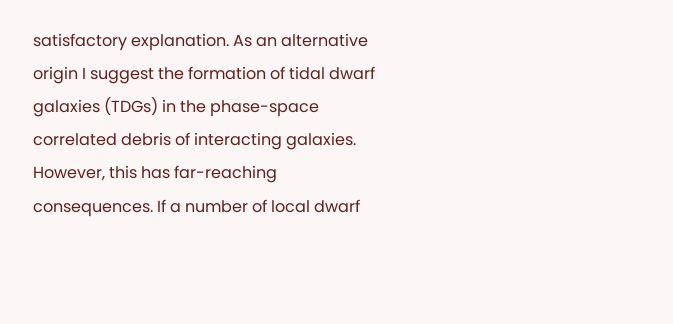satisfactory explanation. As an alternative origin I suggest the formation of tidal dwarf galaxies (TDGs) in the phase-space correlated debris of interacting galaxies. However, this has far-reaching consequences. If a number of local dwarf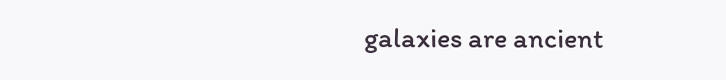galaxies are ancient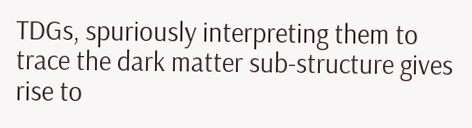TDGs, spuriously interpreting them to trace the dark matter sub-structure gives rise to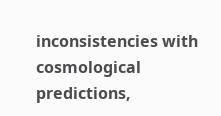inconsistencies with cosmological predictions,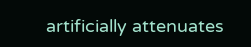artificially attenuates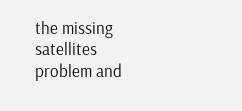the missing satellites problem and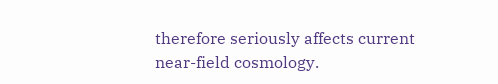therefore seriously affects current near-field cosmology.